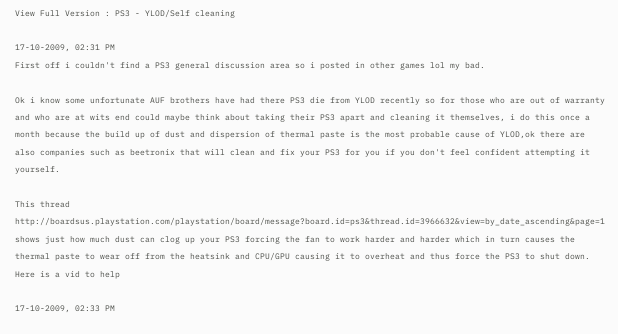View Full Version : PS3 - YLOD/Self cleaning

17-10-2009, 02:31 PM
First off i couldn't find a PS3 general discussion area so i posted in other games lol my bad.

Ok i know some unfortunate AUF brothers have had there PS3 die from YLOD recently so for those who are out of warranty and who are at wits end could maybe think about taking their PS3 apart and cleaning it themselves, i do this once a month because the build up of dust and dispersion of thermal paste is the most probable cause of YLOD,ok there are also companies such as beetronix that will clean and fix your PS3 for you if you don't feel confident attempting it yourself.

This thread http://boardsus.playstation.com/playstation/board/message?board.id=ps3&thread.id=3966632&view=by_date_ascending&page=1
shows just how much dust can clog up your PS3 forcing the fan to work harder and harder which in turn causes the thermal paste to wear off from the heatsink and CPU/GPU causing it to overheat and thus force the PS3 to shut down.
Here is a vid to help

17-10-2009, 02:33 PM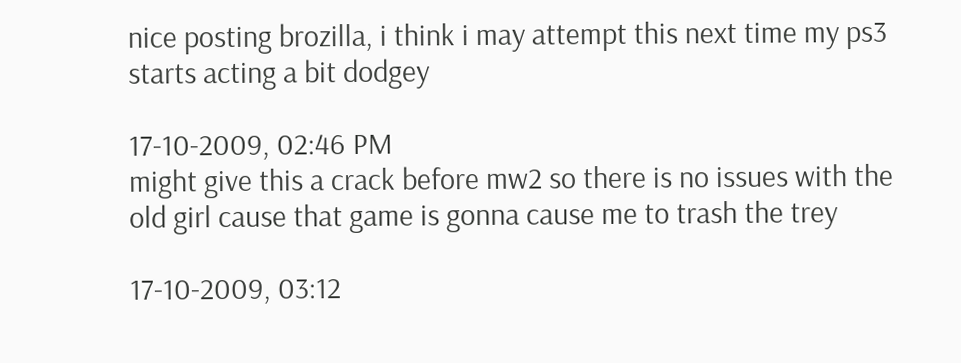nice posting brozilla, i think i may attempt this next time my ps3 starts acting a bit dodgey

17-10-2009, 02:46 PM
might give this a crack before mw2 so there is no issues with the old girl cause that game is gonna cause me to trash the trey

17-10-2009, 03:12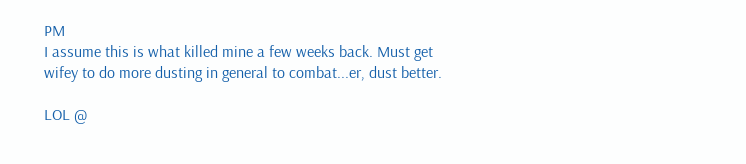PM
I assume this is what killed mine a few weeks back. Must get wifey to do more dusting in general to combat...er, dust better.

LOL @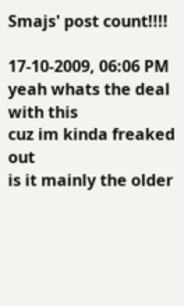Smajs' post count!!!!

17-10-2009, 06:06 PM
yeah whats the deal with this
cuz im kinda freaked out
is it mainly the older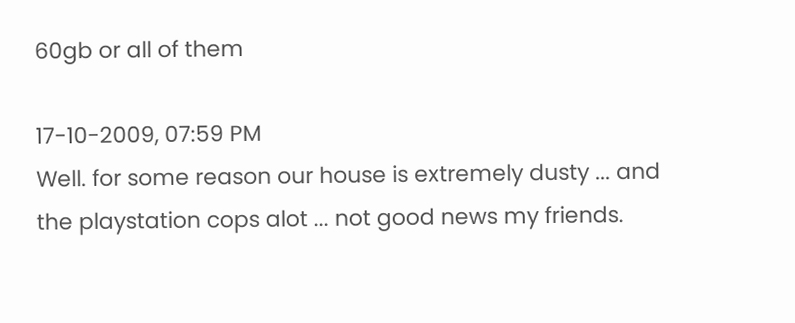60gb or all of them

17-10-2009, 07:59 PM
Well. for some reason our house is extremely dusty ... and the playstation cops alot ... not good news my friends.